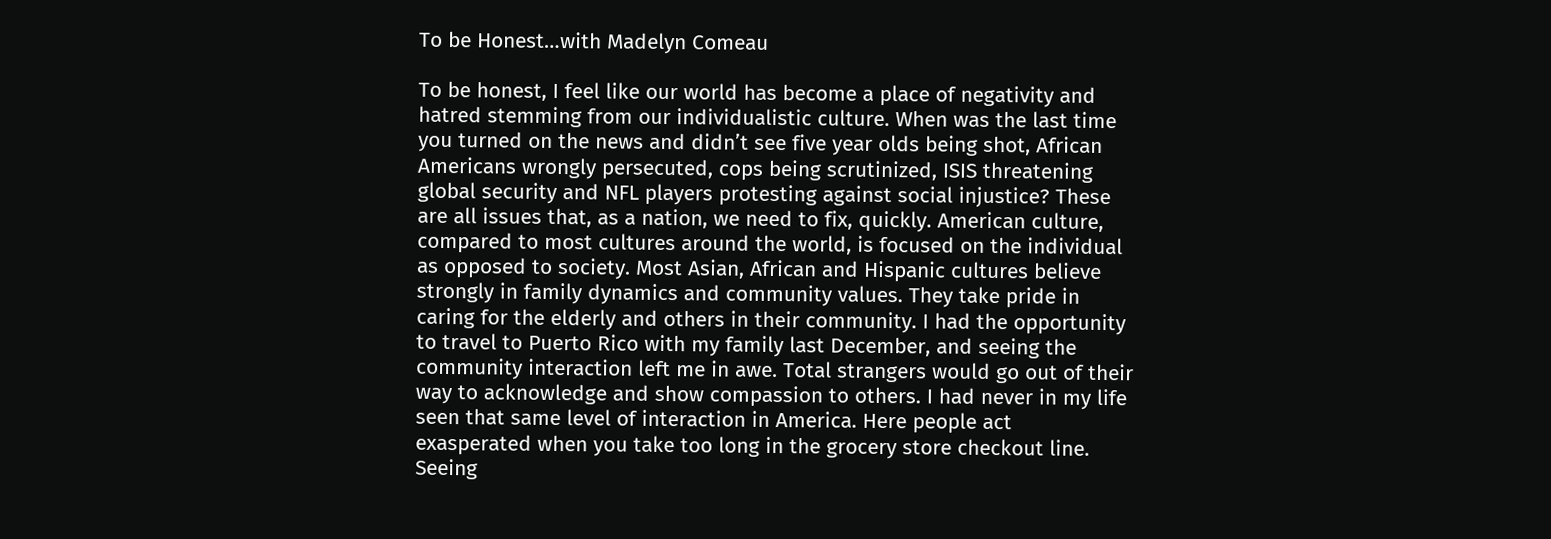To be Honest…with Madelyn Comeau

To be honest, I feel like our world has become a place of negativity and hatred stemming from our individualistic culture. When was the last time you turned on the news and didn’t see five year olds being shot, African Americans wrongly persecuted, cops being scrutinized, ISIS threatening global security and NFL players protesting against social injustice? These are all issues that, as a nation, we need to fix, quickly. American culture, compared to most cultures around the world, is focused on the individual as opposed to society. Most Asian, African and Hispanic cultures believe strongly in family dynamics and community values. They take pride in caring for the elderly and others in their community. I had the opportunity to travel to Puerto Rico with my family last December, and seeing the community interaction left me in awe. Total strangers would go out of their way to acknowledge and show compassion to others. I had never in my life seen that same level of interaction in America. Here people act exasperated when you take too long in the grocery store checkout line. Seeing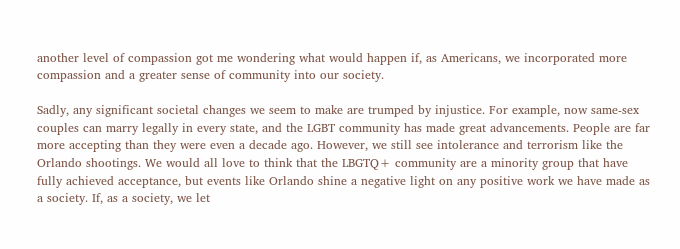another level of compassion got me wondering what would happen if, as Americans, we incorporated more compassion and a greater sense of community into our society.

Sadly, any significant societal changes we seem to make are trumped by injustice. For example, now same-sex couples can marry legally in every state, and the LGBT community has made great advancements. People are far more accepting than they were even a decade ago. However, we still see intolerance and terrorism like the Orlando shootings. We would all love to think that the LBGTQ+ community are a minority group that have fully achieved acceptance, but events like Orlando shine a negative light on any positive work we have made as a society. If, as a society, we let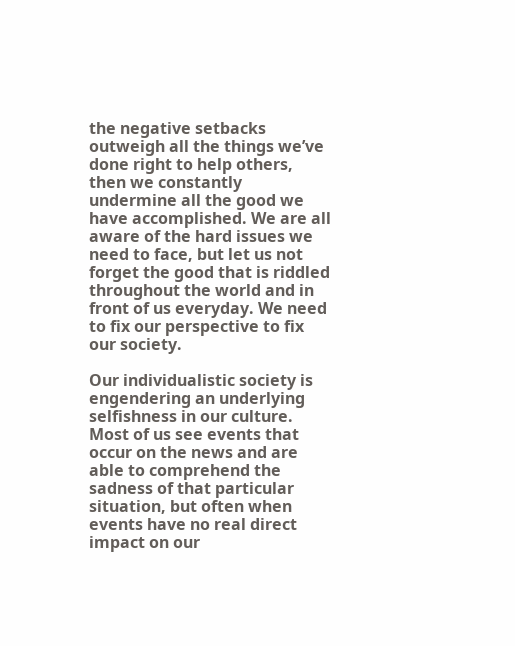the negative setbacks outweigh all the things we’ve done right to help others, then we constantly undermine all the good we have accomplished. We are all aware of the hard issues we need to face, but let us not forget the good that is riddled throughout the world and in front of us everyday. We need to fix our perspective to fix our society.

Our individualistic society is engendering an underlying selfishness in our culture. Most of us see events that occur on the news and are able to comprehend the sadness of that particular situation, but often when events have no real direct impact on our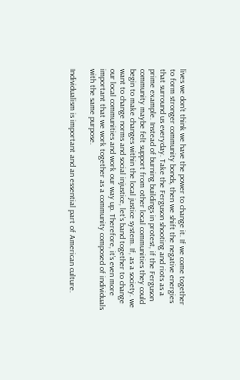lives we don’t think we have the power to change it. If we come together to form stronger community bonds, then we shift the negative energies that surround us everyday. Take the Ferguson shooting and riots as a prime example. Instead of burning buildings in protest, if the Ferguson community maybe felt support from other local communities they could begin to make changes within the local justice system. If, as a society. we want to change norms and social injustice, let’s band together to change our local communities and work our way up. Therefore, it’s even more important that we work together as a community composed of individuals with the same purpose.

Individualism is important and an essential part of American culture.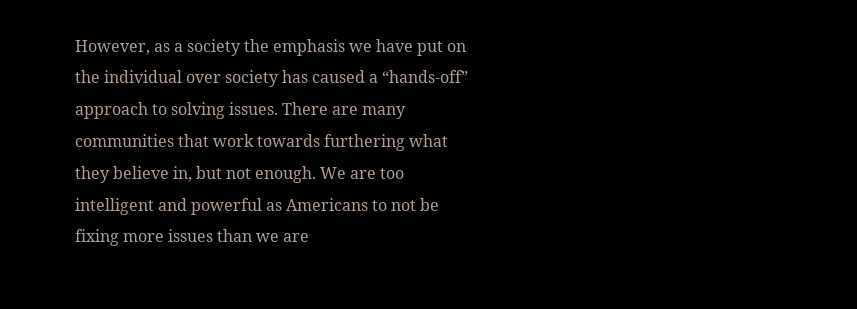However, as a society the emphasis we have put on the individual over society has caused a “hands-off” approach to solving issues. There are many communities that work towards furthering what they believe in, but not enough. We are too intelligent and powerful as Americans to not be fixing more issues than we are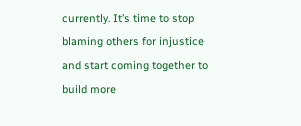currently. It’s time to stop blaming others for injustice and start coming together to build more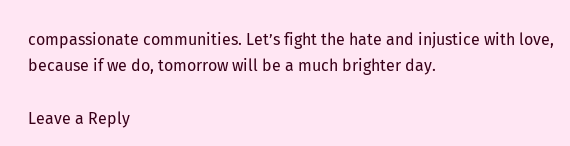compassionate communities. Let’s fight the hate and injustice with love, because if we do, tomorrow will be a much brighter day.

Leave a Reply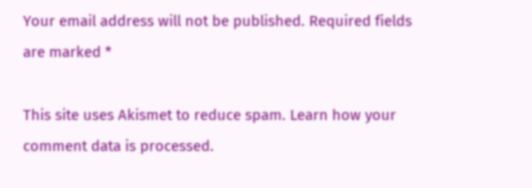Your email address will not be published. Required fields are marked *

This site uses Akismet to reduce spam. Learn how your comment data is processed.